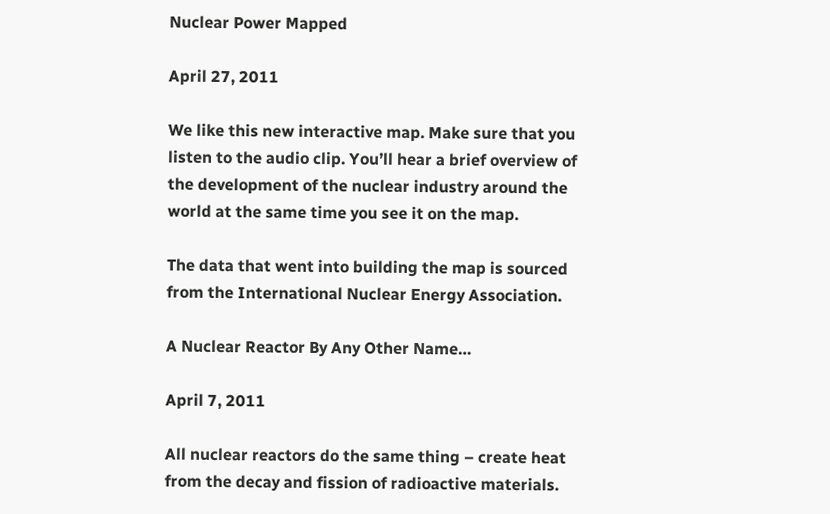Nuclear Power Mapped

April 27, 2011

We like this new interactive map. Make sure that you listen to the audio clip. You’ll hear a brief overview of the development of the nuclear industry around the world at the same time you see it on the map.

The data that went into building the map is sourced from the International Nuclear Energy Association.

A Nuclear Reactor By Any Other Name…

April 7, 2011

All nuclear reactors do the same thing – create heat from the decay and fission of radioactive materials.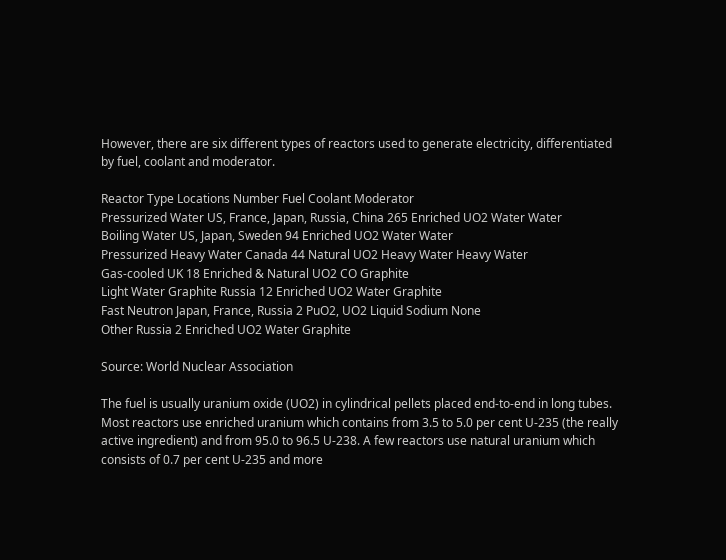However, there are six different types of reactors used to generate electricity, differentiated by fuel, coolant and moderator.

Reactor Type Locations Number Fuel Coolant Moderator
Pressurized Water US, France, Japan, Russia, China 265 Enriched UO2 Water Water
Boiling Water US, Japan, Sweden 94 Enriched UO2 Water Water
Pressurized Heavy Water Canada 44 Natural UO2 Heavy Water Heavy Water
Gas-cooled UK 18 Enriched & Natural UO2 CO Graphite
Light Water Graphite Russia 12 Enriched UO2 Water Graphite
Fast Neutron Japan, France, Russia 2 PuO2, UO2 Liquid Sodium None
Other Russia 2 Enriched UO2 Water Graphite

Source: World Nuclear Association

The fuel is usually uranium oxide (UO2) in cylindrical pellets placed end-to-end in long tubes. Most reactors use enriched uranium which contains from 3.5 to 5.0 per cent U-235 (the really active ingredient) and from 95.0 to 96.5 U-238. A few reactors use natural uranium which consists of 0.7 per cent U-235 and more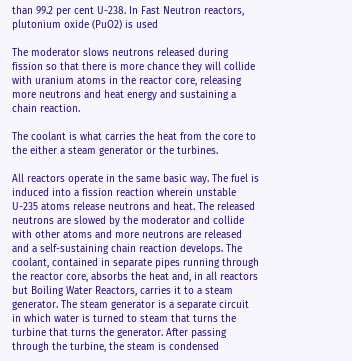than 99.2 per cent U-238. In Fast Neutron reactors, plutonium oxide (PuO2) is used

The moderator slows neutrons released during fission so that there is more chance they will collide with uranium atoms in the reactor core, releasing more neutrons and heat energy and sustaining a chain reaction.

The coolant is what carries the heat from the core to the either a steam generator or the turbines.

All reactors operate in the same basic way. The fuel is induced into a fission reaction wherein unstable U-235 atoms release neutrons and heat. The released neutrons are slowed by the moderator and collide with other atoms and more neutrons are released and a self-sustaining chain reaction develops. The coolant, contained in separate pipes running through the reactor core, absorbs the heat and, in all reactors but Boiling Water Reactors, carries it to a steam generator. The steam generator is a separate circuit in which water is turned to steam that turns the turbine that turns the generator. After passing through the turbine, the steam is condensed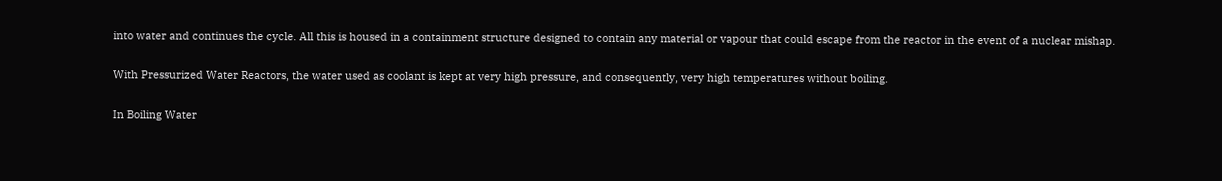into water and continues the cycle. All this is housed in a containment structure designed to contain any material or vapour that could escape from the reactor in the event of a nuclear mishap.

With Pressurized Water Reactors, the water used as coolant is kept at very high pressure, and consequently, very high temperatures without boiling.

In Boiling Water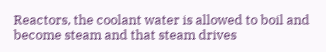Reactors, the coolant water is allowed to boil and become steam and that steam drives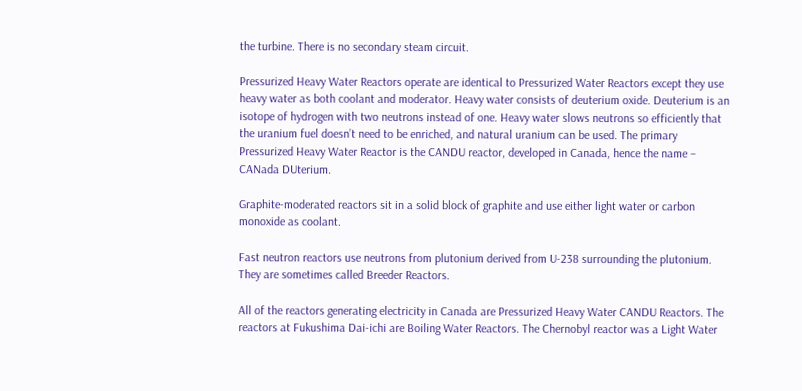the turbine. There is no secondary steam circuit.

Pressurized Heavy Water Reactors operate are identical to Pressurized Water Reactors except they use heavy water as both coolant and moderator. Heavy water consists of deuterium oxide. Deuterium is an isotope of hydrogen with two neutrons instead of one. Heavy water slows neutrons so efficiently that the uranium fuel doesn’t need to be enriched, and natural uranium can be used. The primary Pressurized Heavy Water Reactor is the CANDU reactor, developed in Canada, hence the name – CANada DUterium.

Graphite-moderated reactors sit in a solid block of graphite and use either light water or carbon monoxide as coolant.

Fast neutron reactors use neutrons from plutonium derived from U-238 surrounding the plutonium. They are sometimes called Breeder Reactors.

All of the reactors generating electricity in Canada are Pressurized Heavy Water CANDU Reactors. The reactors at Fukushima Dai-ichi are Boiling Water Reactors. The Chernobyl reactor was a Light Water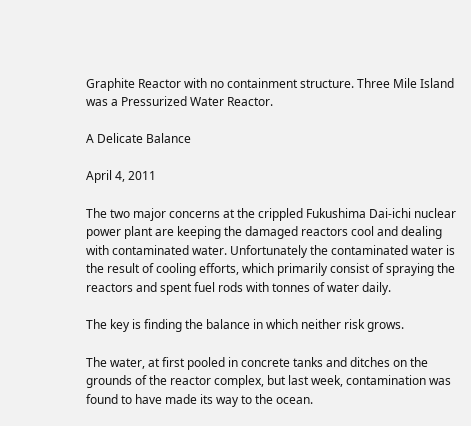Graphite Reactor with no containment structure. Three Mile Island was a Pressurized Water Reactor.

A Delicate Balance

April 4, 2011

The two major concerns at the crippled Fukushima Dai-ichi nuclear power plant are keeping the damaged reactors cool and dealing with contaminated water. Unfortunately the contaminated water is the result of cooling efforts, which primarily consist of spraying the reactors and spent fuel rods with tonnes of water daily.

The key is finding the balance in which neither risk grows.

The water, at first pooled in concrete tanks and ditches on the grounds of the reactor complex, but last week, contamination was found to have made its way to the ocean.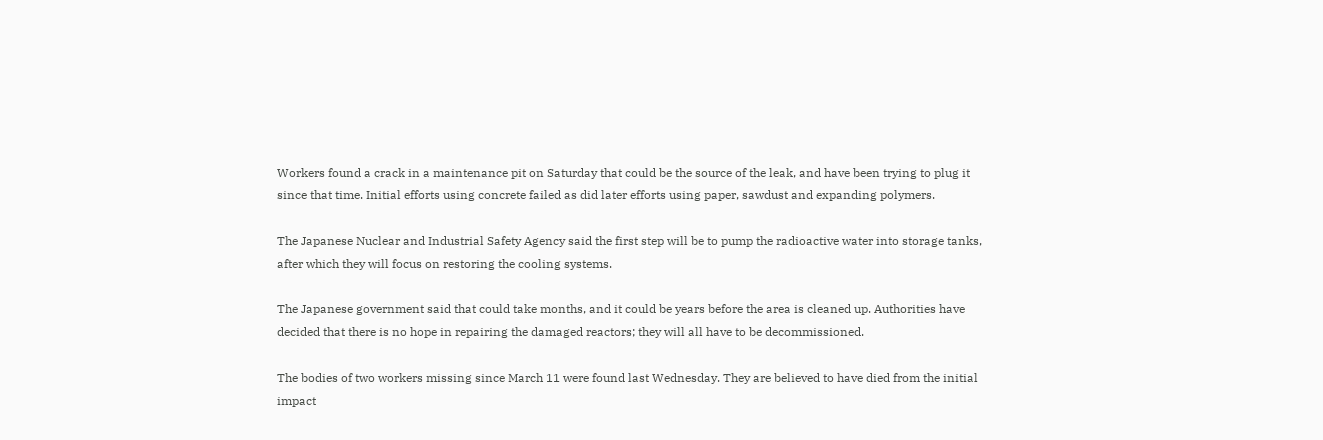Workers found a crack in a maintenance pit on Saturday that could be the source of the leak, and have been trying to plug it since that time. Initial efforts using concrete failed as did later efforts using paper, sawdust and expanding polymers.

The Japanese Nuclear and Industrial Safety Agency said the first step will be to pump the radioactive water into storage tanks, after which they will focus on restoring the cooling systems.

The Japanese government said that could take months, and it could be years before the area is cleaned up. Authorities have decided that there is no hope in repairing the damaged reactors; they will all have to be decommissioned.

The bodies of two workers missing since March 11 were found last Wednesday. They are believed to have died from the initial impact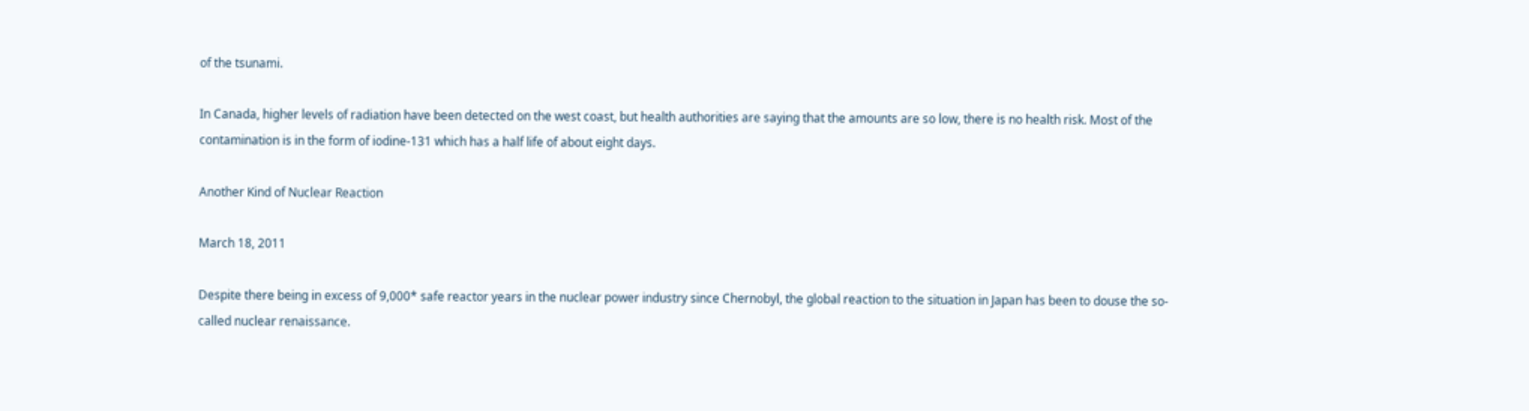of the tsunami.

In Canada, higher levels of radiation have been detected on the west coast, but health authorities are saying that the amounts are so low, there is no health risk. Most of the contamination is in the form of iodine-131 which has a half life of about eight days.

Another Kind of Nuclear Reaction

March 18, 2011

Despite there being in excess of 9,000* safe reactor years in the nuclear power industry since Chernobyl, the global reaction to the situation in Japan has been to douse the so-called nuclear renaissance.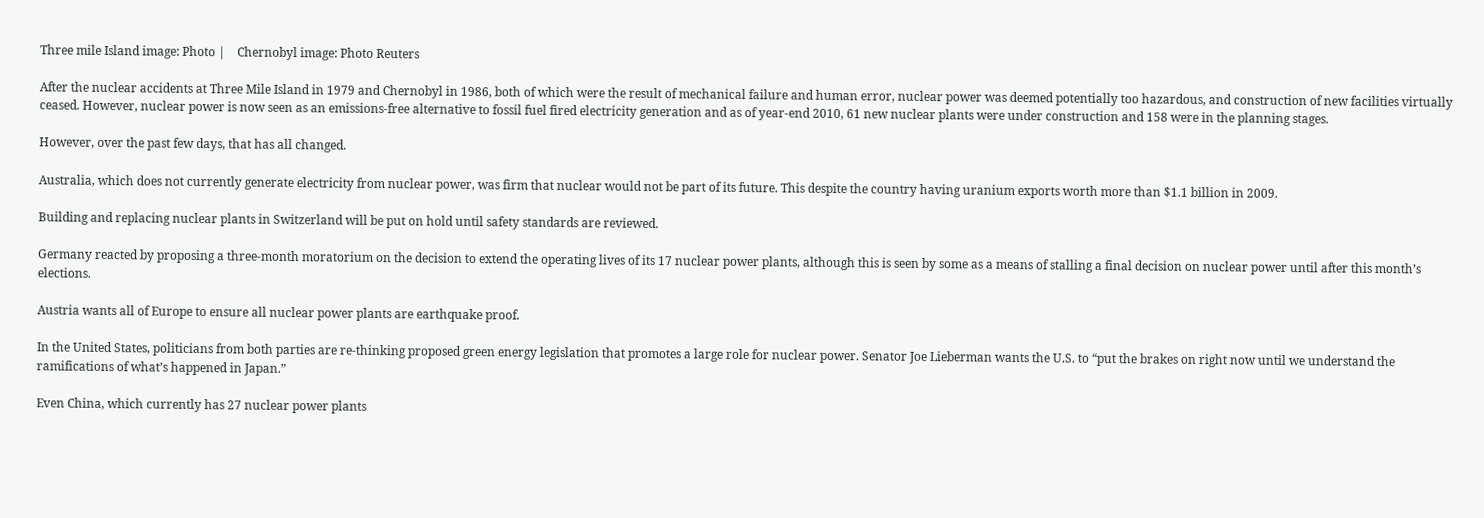Three mile Island image: Photo |    Chernobyl image: Photo Reuters

After the nuclear accidents at Three Mile Island in 1979 and Chernobyl in 1986, both of which were the result of mechanical failure and human error, nuclear power was deemed potentially too hazardous, and construction of new facilities virtually ceased. However, nuclear power is now seen as an emissions-free alternative to fossil fuel fired electricity generation and as of year-end 2010, 61 new nuclear plants were under construction and 158 were in the planning stages.

However, over the past few days, that has all changed.

Australia, which does not currently generate electricity from nuclear power, was firm that nuclear would not be part of its future. This despite the country having uranium exports worth more than $1.1 billion in 2009.

Building and replacing nuclear plants in Switzerland will be put on hold until safety standards are reviewed.

Germany reacted by proposing a three-month moratorium on the decision to extend the operating lives of its 17 nuclear power plants, although this is seen by some as a means of stalling a final decision on nuclear power until after this month’s elections.

Austria wants all of Europe to ensure all nuclear power plants are earthquake proof.

In the United States, politicians from both parties are re-thinking proposed green energy legislation that promotes a large role for nuclear power. Senator Joe Lieberman wants the U.S. to “put the brakes on right now until we understand the ramifications of what’s happened in Japan.”

Even China, which currently has 27 nuclear power plants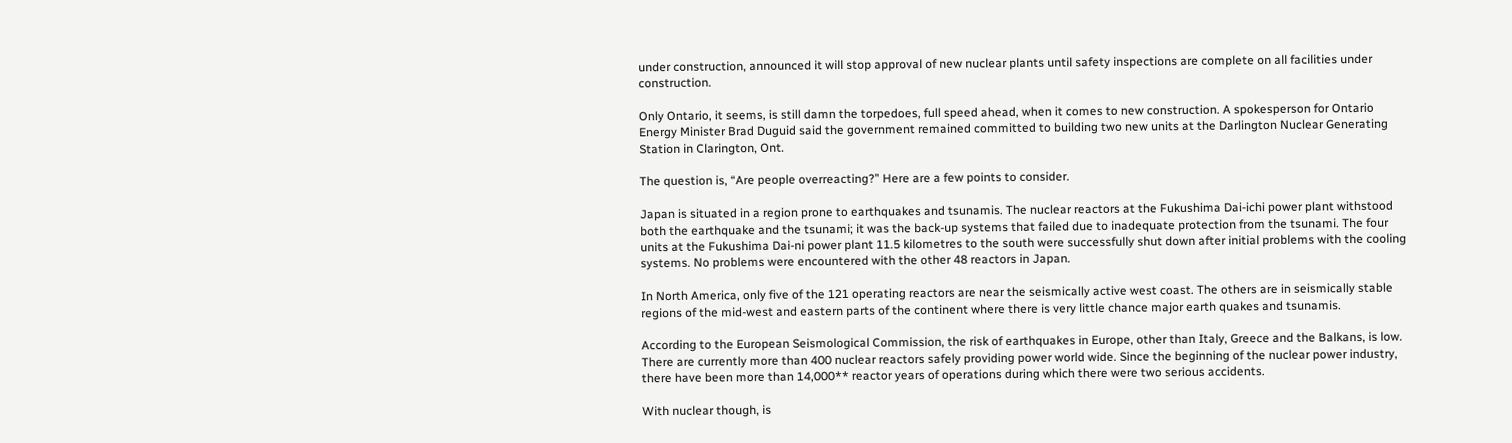under construction, announced it will stop approval of new nuclear plants until safety inspections are complete on all facilities under construction.

Only Ontario, it seems, is still damn the torpedoes, full speed ahead, when it comes to new construction. A spokesperson for Ontario Energy Minister Brad Duguid said the government remained committed to building two new units at the Darlington Nuclear Generating Station in Clarington, Ont.

The question is, “Are people overreacting?” Here are a few points to consider.

Japan is situated in a region prone to earthquakes and tsunamis. The nuclear reactors at the Fukushima Dai-ichi power plant withstood both the earthquake and the tsunami; it was the back-up systems that failed due to inadequate protection from the tsunami. The four units at the Fukushima Dai-ni power plant 11.5 kilometres to the south were successfully shut down after initial problems with the cooling systems. No problems were encountered with the other 48 reactors in Japan.

In North America, only five of the 121 operating reactors are near the seismically active west coast. The others are in seismically stable regions of the mid-west and eastern parts of the continent where there is very little chance major earth quakes and tsunamis.

According to the European Seismological Commission, the risk of earthquakes in Europe, other than Italy, Greece and the Balkans, is low. There are currently more than 400 nuclear reactors safely providing power world wide. Since the beginning of the nuclear power industry, there have been more than 14,000** reactor years of operations during which there were two serious accidents.

With nuclear though, is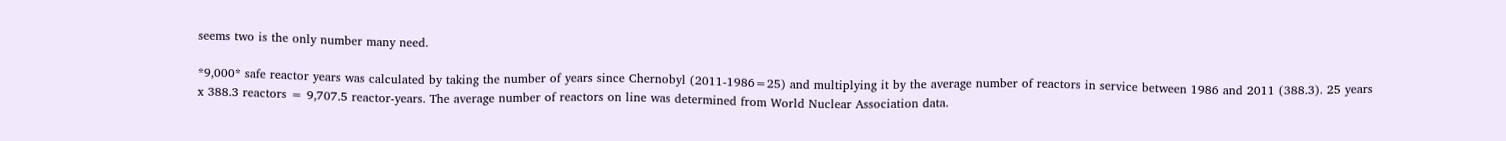seems two is the only number many need.

*9,000* safe reactor years was calculated by taking the number of years since Chernobyl (2011-1986=25) and multiplying it by the average number of reactors in service between 1986 and 2011 (388.3). 25 years x 388.3 reactors = 9,707.5 reactor-years. The average number of reactors on line was determined from World Nuclear Association data.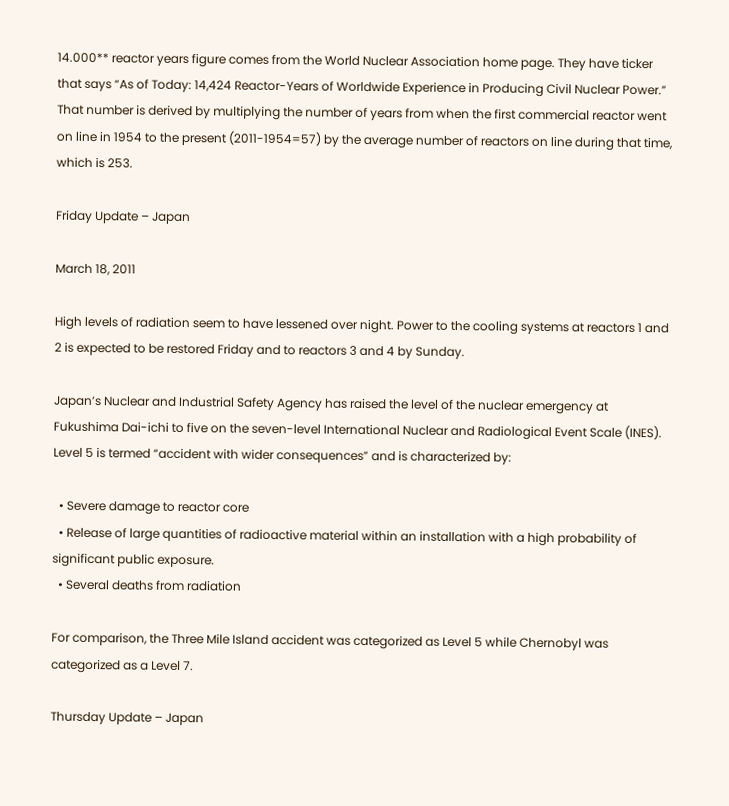14.000** reactor years figure comes from the World Nuclear Association home page. They have ticker that says “As of Today: 14,424 Reactor-Years of Worldwide Experience in Producing Civil Nuclear Power.” That number is derived by multiplying the number of years from when the first commercial reactor went on line in 1954 to the present (2011-1954=57) by the average number of reactors on line during that time, which is 253.

Friday Update – Japan

March 18, 2011

High levels of radiation seem to have lessened over night. Power to the cooling systems at reactors 1 and 2 is expected to be restored Friday and to reactors 3 and 4 by Sunday.

Japan’s Nuclear and Industrial Safety Agency has raised the level of the nuclear emergency at Fukushima Dai-ichi to five on the seven-level International Nuclear and Radiological Event Scale (INES). Level 5 is termed “accident with wider consequences” and is characterized by:

  • Severe damage to reactor core
  • Release of large quantities of radioactive material within an installation with a high probability of significant public exposure.
  • Several deaths from radiation

For comparison, the Three Mile Island accident was categorized as Level 5 while Chernobyl was categorized as a Level 7.

Thursday Update – Japan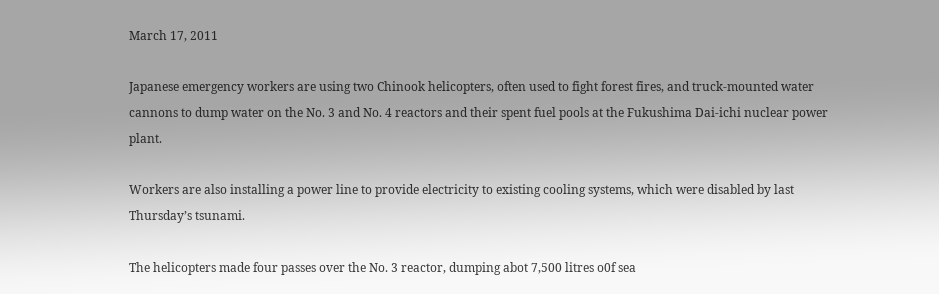March 17, 2011

Japanese emergency workers are using two Chinook helicopters, often used to fight forest fires, and truck-mounted water cannons to dump water on the No. 3 and No. 4 reactors and their spent fuel pools at the Fukushima Dai-ichi nuclear power plant.

Workers are also installing a power line to provide electricity to existing cooling systems, which were disabled by last Thursday’s tsunami.

The helicopters made four passes over the No. 3 reactor, dumping abot 7,500 litres o0f sea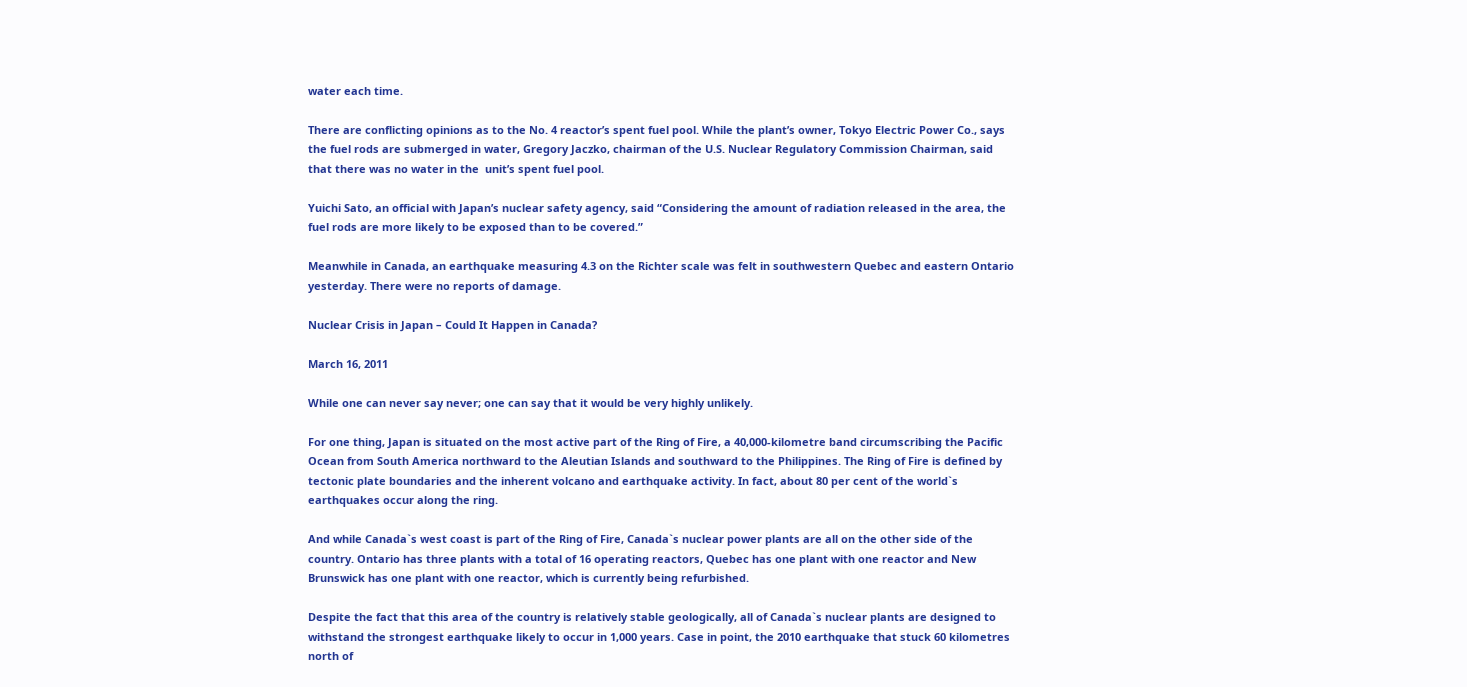water each time.

There are conflicting opinions as to the No. 4 reactor’s spent fuel pool. While the plant’s owner, Tokyo Electric Power Co., says the fuel rods are submerged in water, Gregory Jaczko, chairman of the U.S. Nuclear Regulatory Commission Chairman, said that there was no water in the  unit’s spent fuel pool.

Yuichi Sato, an official with Japan’s nuclear safety agency, said “Considering the amount of radiation released in the area, the fuel rods are more likely to be exposed than to be covered.”

Meanwhile in Canada, an earthquake measuring 4.3 on the Richter scale was felt in southwestern Quebec and eastern Ontario yesterday. There were no reports of damage.

Nuclear Crisis in Japan – Could It Happen in Canada?

March 16, 2011

While one can never say never; one can say that it would be very highly unlikely.

For one thing, Japan is situated on the most active part of the Ring of Fire, a 40,000-kilometre band circumscribing the Pacific Ocean from South America northward to the Aleutian Islands and southward to the Philippines. The Ring of Fire is defined by tectonic plate boundaries and the inherent volcano and earthquake activity. In fact, about 80 per cent of the world`s earthquakes occur along the ring.

And while Canada`s west coast is part of the Ring of Fire, Canada`s nuclear power plants are all on the other side of the country. Ontario has three plants with a total of 16 operating reactors, Quebec has one plant with one reactor and New Brunswick has one plant with one reactor, which is currently being refurbished.

Despite the fact that this area of the country is relatively stable geologically, all of Canada`s nuclear plants are designed to withstand the strongest earthquake likely to occur in 1,000 years. Case in point, the 2010 earthquake that stuck 60 kilometres north of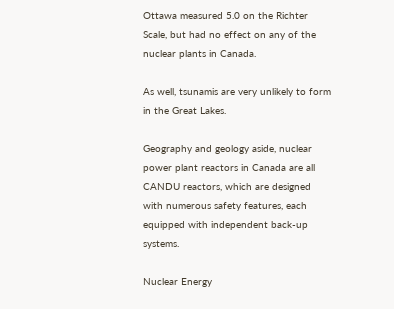Ottawa measured 5.0 on the Richter Scale, but had no effect on any of the nuclear plants in Canada.

As well, tsunamis are very unlikely to form in the Great Lakes.

Geography and geology aside, nuclear power plant reactors in Canada are all CANDU reactors, which are designed with numerous safety features, each equipped with independent back-up systems.

Nuclear Energy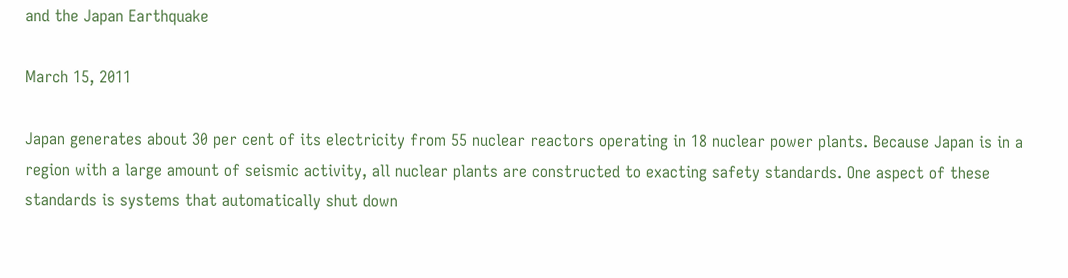and the Japan Earthquake

March 15, 2011

Japan generates about 30 per cent of its electricity from 55 nuclear reactors operating in 18 nuclear power plants. Because Japan is in a region with a large amount of seismic activity, all nuclear plants are constructed to exacting safety standards. One aspect of these standards is systems that automatically shut down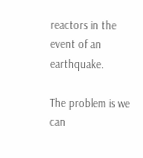reactors in the event of an earthquake.

The problem is we can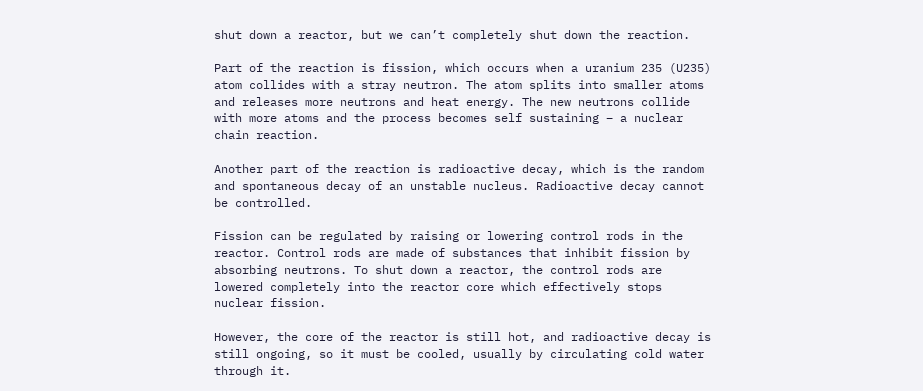shut down a reactor, but we can’t completely shut down the reaction.

Part of the reaction is fission, which occurs when a uranium 235 (U235) atom collides with a stray neutron. The atom splits into smaller atoms and releases more neutrons and heat energy. The new neutrons collide with more atoms and the process becomes self sustaining – a nuclear chain reaction.

Another part of the reaction is radioactive decay, which is the random and spontaneous decay of an unstable nucleus. Radioactive decay cannot be controlled.

Fission can be regulated by raising or lowering control rods in the reactor. Control rods are made of substances that inhibit fission by absorbing neutrons. To shut down a reactor, the control rods are lowered completely into the reactor core which effectively stops nuclear fission.

However, the core of the reactor is still hot, and radioactive decay is still ongoing, so it must be cooled, usually by circulating cold water through it.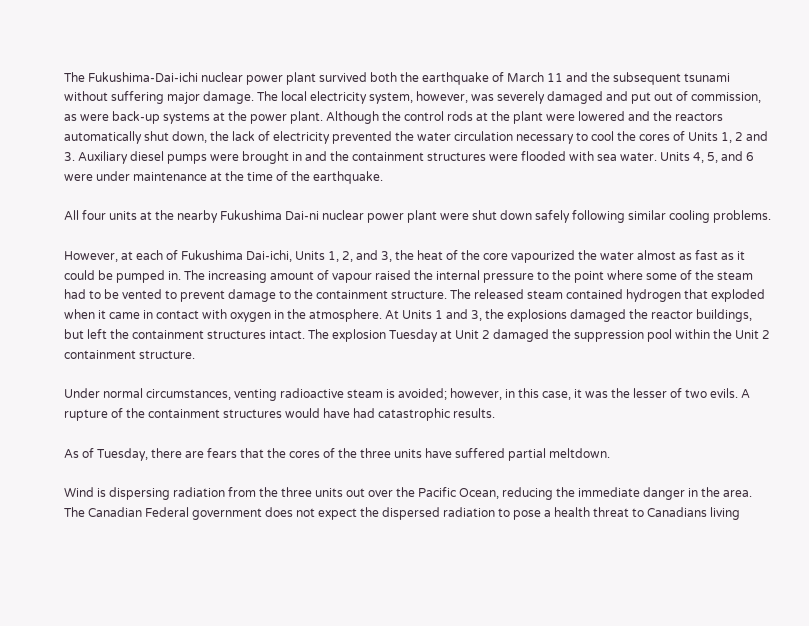The Fukushima-Dai-ichi nuclear power plant survived both the earthquake of March 11 and the subsequent tsunami without suffering major damage. The local electricity system, however, was severely damaged and put out of commission, as were back-up systems at the power plant. Although the control rods at the plant were lowered and the reactors automatically shut down, the lack of electricity prevented the water circulation necessary to cool the cores of Units 1, 2 and 3. Auxiliary diesel pumps were brought in and the containment structures were flooded with sea water. Units 4, 5, and 6 were under maintenance at the time of the earthquake.

All four units at the nearby Fukushima Dai-ni nuclear power plant were shut down safely following similar cooling problems.

However, at each of Fukushima Dai-ichi, Units 1, 2, and 3, the heat of the core vapourized the water almost as fast as it could be pumped in. The increasing amount of vapour raised the internal pressure to the point where some of the steam had to be vented to prevent damage to the containment structure. The released steam contained hydrogen that exploded when it came in contact with oxygen in the atmosphere. At Units 1 and 3, the explosions damaged the reactor buildings, but left the containment structures intact. The explosion Tuesday at Unit 2 damaged the suppression pool within the Unit 2 containment structure.

Under normal circumstances, venting radioactive steam is avoided; however, in this case, it was the lesser of two evils. A rupture of the containment structures would have had catastrophic results.

As of Tuesday, there are fears that the cores of the three units have suffered partial meltdown.

Wind is dispersing radiation from the three units out over the Pacific Ocean, reducing the immediate danger in the area. The Canadian Federal government does not expect the dispersed radiation to pose a health threat to Canadians living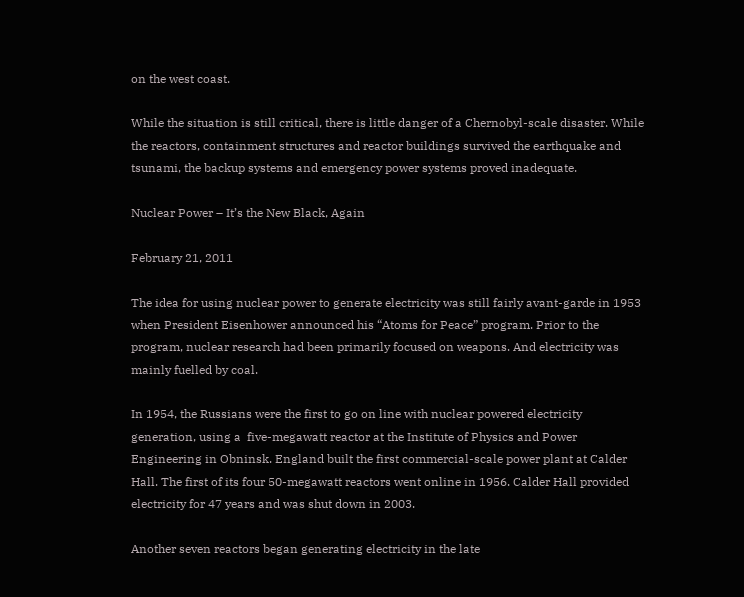on the west coast.

While the situation is still critical, there is little danger of a Chernobyl-scale disaster. While the reactors, containment structures and reactor buildings survived the earthquake and tsunami, the backup systems and emergency power systems proved inadequate.

Nuclear Power – It’s the New Black, Again

February 21, 2011

The idea for using nuclear power to generate electricity was still fairly avant-garde in 1953 when President Eisenhower announced his “Atoms for Peace” program. Prior to the program, nuclear research had been primarily focused on weapons. And electricity was mainly fuelled by coal.

In 1954, the Russians were the first to go on line with nuclear powered electricity generation, using a  five-megawatt reactor at the Institute of Physics and Power Engineering in Obninsk. England built the first commercial-scale power plant at Calder Hall. The first of its four 50-megawatt reactors went online in 1956. Calder Hall provided electricity for 47 years and was shut down in 2003.

Another seven reactors began generating electricity in the late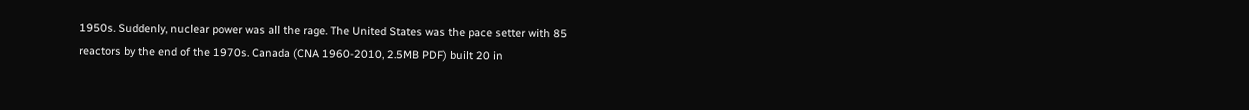1950s. Suddenly, nuclear power was all the rage. The United States was the pace setter with 85 reactors by the end of the 1970s. Canada (CNA 1960-2010, 2.5MB PDF) built 20 in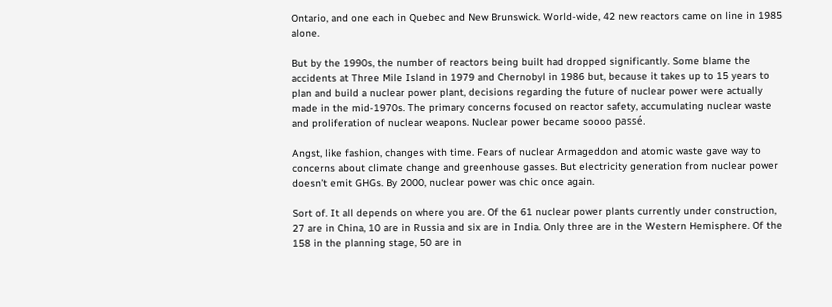Ontario, and one each in Quebec and New Brunswick. World-wide, 42 new reactors came on line in 1985 alone.

But by the 1990s, the number of reactors being built had dropped significantly. Some blame the accidents at Three Mile Island in 1979 and Chernobyl in 1986 but, because it takes up to 15 years to plan and build a nuclear power plant, decisions regarding the future of nuclear power were actually made in the mid-1970s. The primary concerns focused on reactor safety, accumulating nuclear waste and proliferation of nuclear weapons. Nuclear power became soooo passé.

Angst, like fashion, changes with time. Fears of nuclear Armageddon and atomic waste gave way to concerns about climate change and greenhouse gasses. But electricity generation from nuclear power doesn’t emit GHGs. By 2000, nuclear power was chic once again.

Sort of. It all depends on where you are. Of the 61 nuclear power plants currently under construction, 27 are in China, 10 are in Russia and six are in India. Only three are in the Western Hemisphere. Of the 158 in the planning stage, 50 are in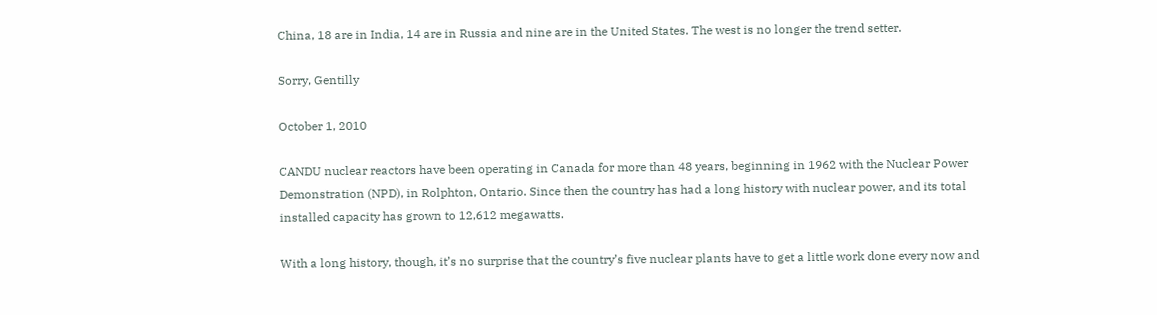China, 18 are in India, 14 are in Russia and nine are in the United States. The west is no longer the trend setter.

Sorry, Gentilly

October 1, 2010

CANDU nuclear reactors have been operating in Canada for more than 48 years, beginning in 1962 with the Nuclear Power Demonstration (NPD), in Rolphton, Ontario. Since then the country has had a long history with nuclear power, and its total installed capacity has grown to 12,612 megawatts.

With a long history, though, it’s no surprise that the country’s five nuclear plants have to get a little work done every now and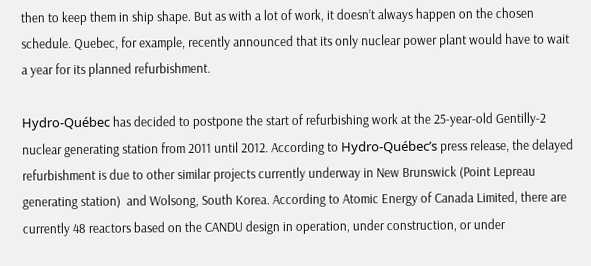then to keep them in ship shape. But as with a lot of work, it doesn’t always happen on the chosen schedule. Quebec, for example, recently announced that its only nuclear power plant would have to wait a year for its planned refurbishment.

Hydro-Québec has decided to postpone the start of refurbishing work at the 25-year-old Gentilly-2 nuclear generating station from 2011 until 2012. According to Hydro-Québec’s press release, the delayed refurbishment is due to other similar projects currently underway in New Brunswick (Point Lepreau generating station)  and Wolsong, South Korea. According to Atomic Energy of Canada Limited, there are currently 48 reactors based on the CANDU design in operation, under construction, or under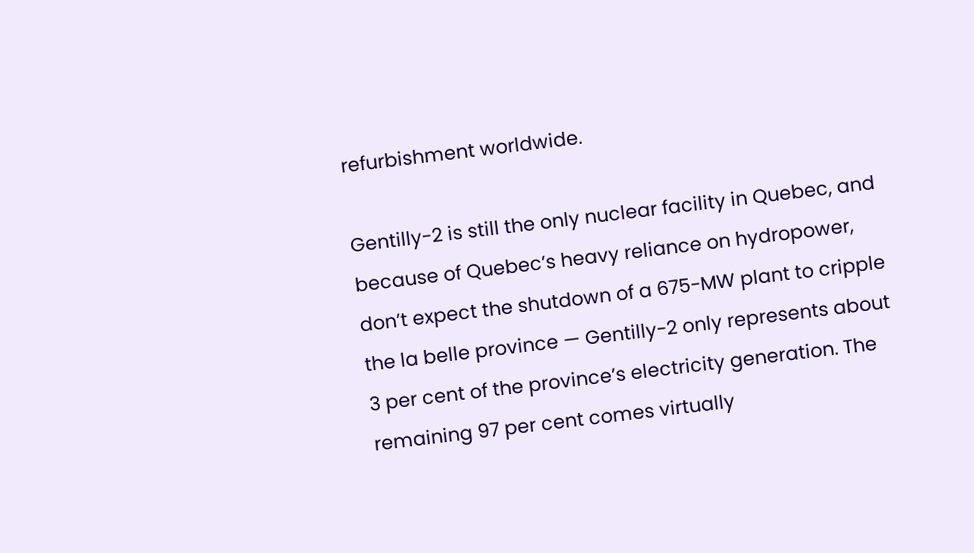refurbishment worldwide.

Gentilly-2 is still the only nuclear facility in Quebec, and because of Quebec’s heavy reliance on hydropower, don’t expect the shutdown of a 675-MW plant to cripple the la belle province — Gentilly-2 only represents about 3 per cent of the province’s electricity generation. The remaining 97 per cent comes virtually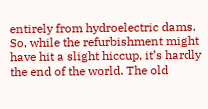entirely from hydroelectric dams. So, while the refurbishment might have hit a slight hiccup, it’s hardly the end of the world. The old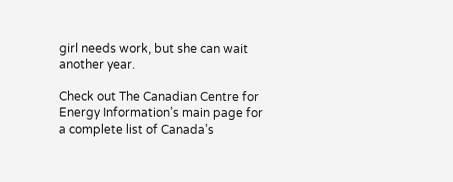girl needs work, but she can wait another year.

Check out The Canadian Centre for Energy Information’s main page for a complete list of Canada’s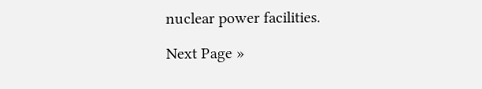nuclear power facilities.

Next Page »